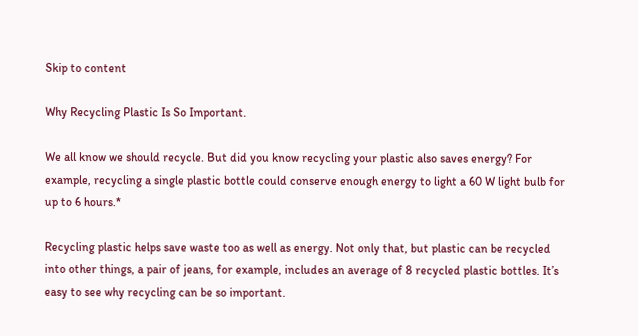Skip to content

Why Recycling Plastic Is So Important.

We all know we should recycle. But did you know recycling your plastic also saves energy? For example, recycling a single plastic bottle could conserve enough energy to light a 60 W light bulb for up to 6 hours.*

Recycling plastic helps save waste too as well as energy. Not only that, but plastic can be recycled into other things, a pair of jeans, for example, includes an average of 8 recycled plastic bottles. It’s easy to see why recycling can be so important.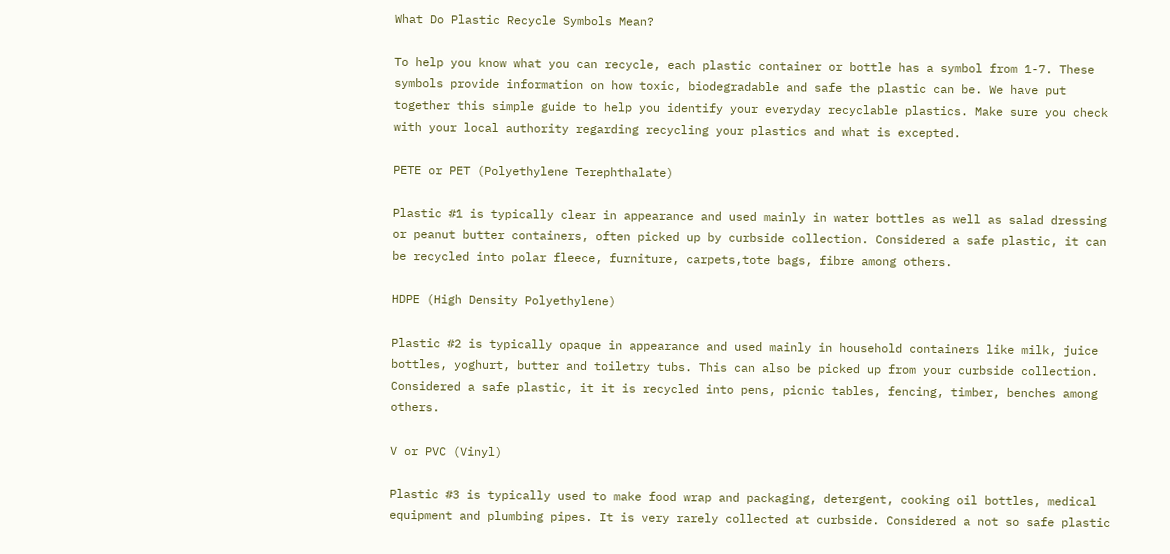What Do Plastic Recycle Symbols Mean?

To help you know what you can recycle, each plastic container or bottle has a symbol from 1-7. These symbols provide information on how toxic, biodegradable and safe the plastic can be. We have put together this simple guide to help you identify your everyday recyclable plastics. Make sure you check with your local authority regarding recycling your plastics and what is excepted.

PETE or PET (Polyethylene Terephthalate)

Plastic #1 is typically clear in appearance and used mainly in water bottles as well as salad dressing or peanut butter containers, often picked up by curbside collection. Considered a safe plastic, it can be recycled into polar fleece, furniture, carpets,tote bags, fibre among others.

HDPE (High Density Polyethylene)

Plastic #2 is typically opaque in appearance and used mainly in household containers like milk, juice bottles, yoghurt, butter and toiletry tubs. This can also be picked up from your curbside collection. Considered a safe plastic, it it is recycled into pens, picnic tables, fencing, timber, benches among others.

V or PVC (Vinyl)

Plastic #3 is typically used to make food wrap and packaging, detergent, cooking oil bottles, medical equipment and plumbing pipes. It is very rarely collected at curbside. Considered a not so safe plastic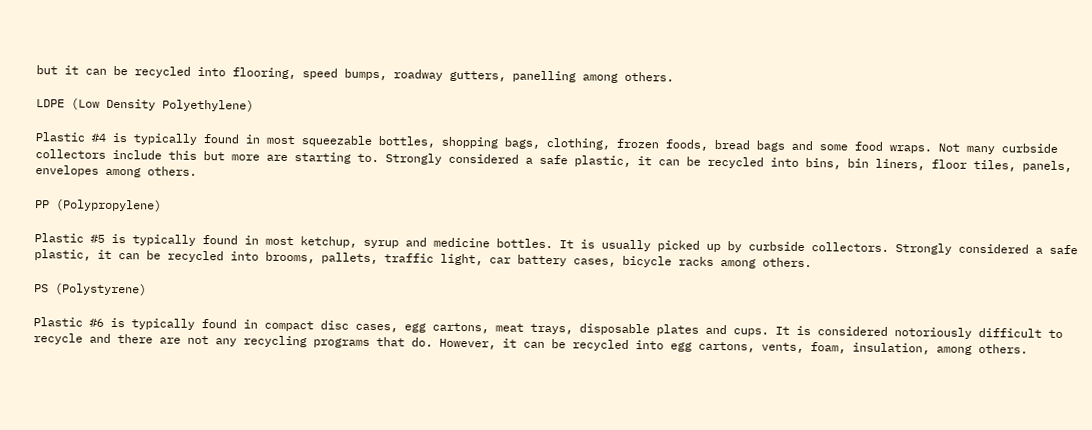but it can be recycled into flooring, speed bumps, roadway gutters, panelling among others.

LDPE (Low Density Polyethylene)

Plastic #4 is typically found in most squeezable bottles, shopping bags, clothing, frozen foods, bread bags and some food wraps. Not many curbside collectors include this but more are starting to. Strongly considered a safe plastic, it can be recycled into bins, bin liners, floor tiles, panels, envelopes among others.

PP (Polypropylene)

Plastic #5 is typically found in most ketchup, syrup and medicine bottles. It is usually picked up by curbside collectors. Strongly considered a safe plastic, it can be recycled into brooms, pallets, traffic light, car battery cases, bicycle racks among others.

PS (Polystyrene)

Plastic #6 is typically found in compact disc cases, egg cartons, meat trays, disposable plates and cups. It is considered notoriously difficult to recycle and there are not any recycling programs that do. However, it can be recycled into egg cartons, vents, foam, insulation, among others.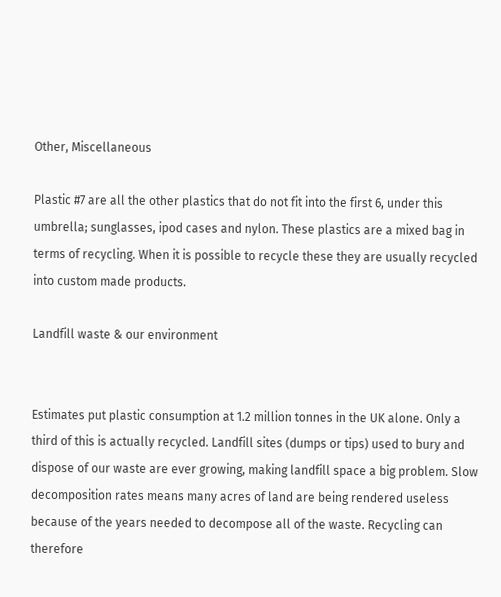Other, Miscellaneous

Plastic #7 are all the other plastics that do not fit into the first 6, under this umbrella; sunglasses, ipod cases and nylon. These plastics are a mixed bag in terms of recycling. When it is possible to recycle these they are usually recycled into custom made products.

Landfill waste & our environment


Estimates put plastic consumption at 1.2 million tonnes in the UK alone. Only a third of this is actually recycled. Landfill sites (dumps or tips) used to bury and dispose of our waste are ever growing, making landfill space a big problem. Slow decomposition rates means many acres of land are being rendered useless because of the years needed to decompose all of the waste. Recycling can therefore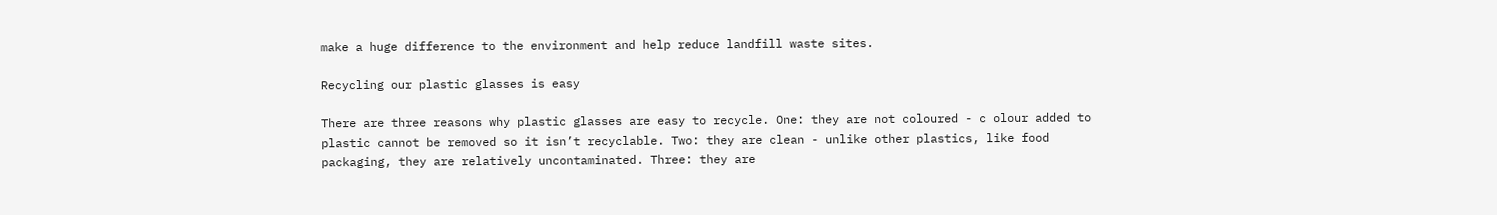make a huge difference to the environment and help reduce landfill waste sites.

Recycling our plastic glasses is easy

There are three reasons why plastic glasses are easy to recycle. One: they are not coloured - c olour added to plastic cannot be removed so it isn’t recyclable. Two: they are clean - unlike other plastics, like food packaging, they are relatively uncontaminated. Three: they are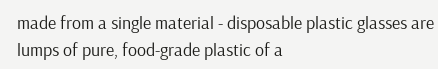made from a single material - disposable plastic glasses are lumps of pure, food-grade plastic of a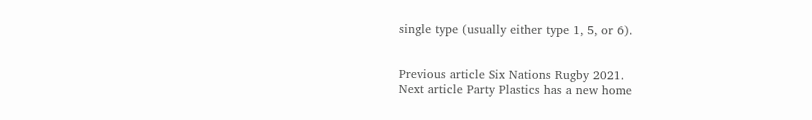single type (usually either type 1, 5, or 6).


Previous article Six Nations Rugby 2021.
Next article Party Plastics has a new home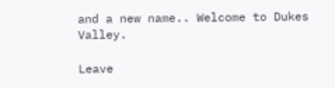and a new name.. Welcome to Dukes Valley.

Leave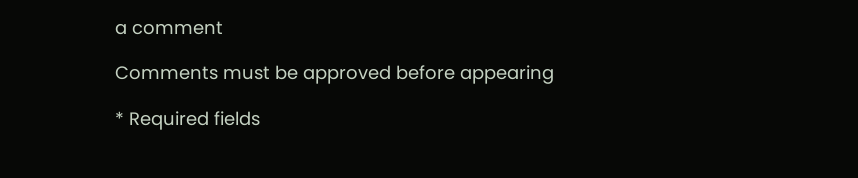a comment

Comments must be approved before appearing

* Required fields